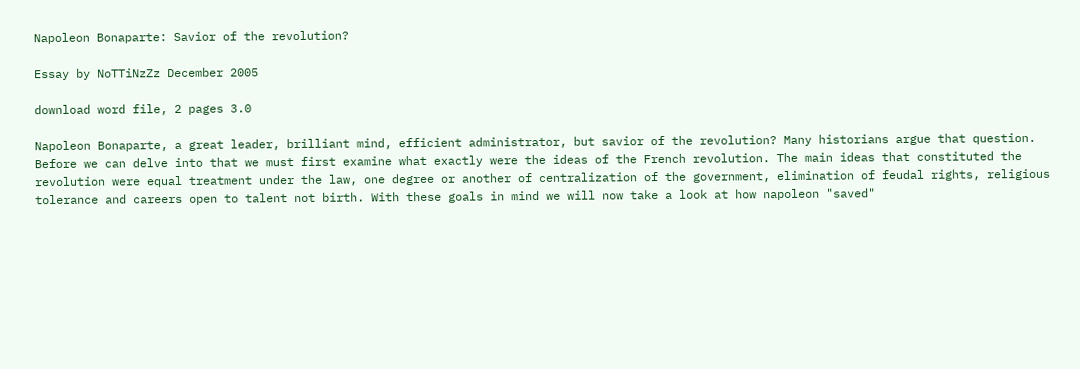Napoleon Bonaparte: Savior of the revolution?

Essay by NoTTiNzZz December 2005

download word file, 2 pages 3.0

Napoleon Bonaparte, a great leader, brilliant mind, efficient administrator, but savior of the revolution? Many historians argue that question. Before we can delve into that we must first examine what exactly were the ideas of the French revolution. The main ideas that constituted the revolution were equal treatment under the law, one degree or another of centralization of the government, elimination of feudal rights, religious tolerance and careers open to talent not birth. With these goals in mind we will now take a look at how napoleon "saved"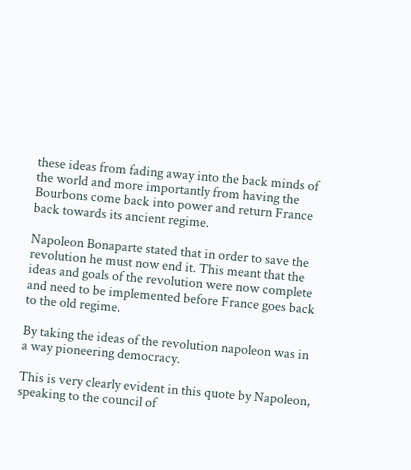these ideas from fading away into the back minds of the world and more importantly from having the Bourbons come back into power and return France back towards its ancient regime.

Napoleon Bonaparte stated that in order to save the revolution he must now end it. This meant that the ideas and goals of the revolution were now complete and need to be implemented before France goes back to the old regime.

By taking the ideas of the revolution napoleon was in a way pioneering democracy.

This is very clearly evident in this quote by Napoleon, speaking to the council of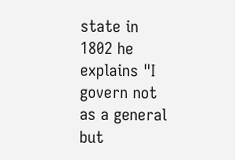state in 1802 he explains "I govern not as a general but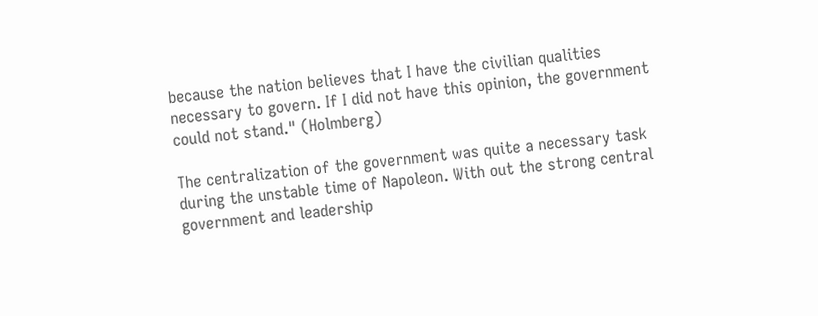because the nation believes that I have the civilian qualities necessary to govern. If I did not have this opinion, the government could not stand." (Holmberg)

The centralization of the government was quite a necessary task during the unstable time of Napoleon. With out the strong central government and leadership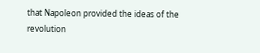that Napoleon provided the ideas of the revolution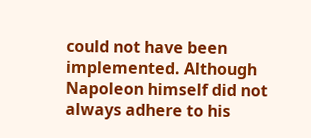could not have been implemented. Although Napoleon himself did not always adhere to his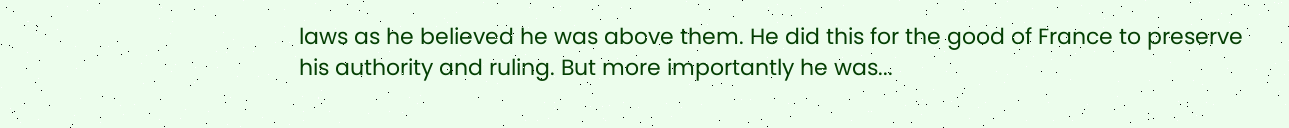laws as he believed he was above them. He did this for the good of France to preserve his authority and ruling. But more importantly he was...